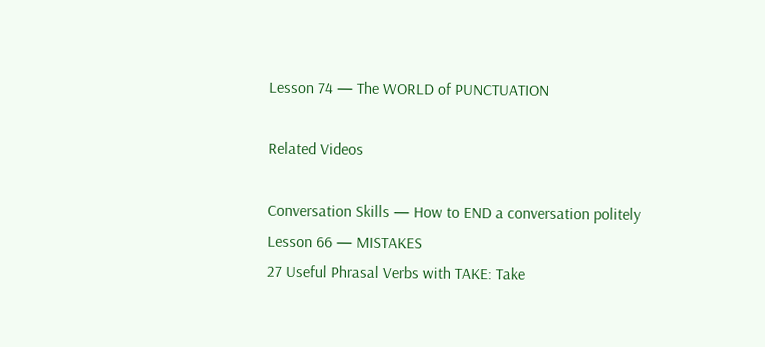Lesson 74 — The WORLD of PUNCTUATION

Related Videos

Conversation Skills — How to END a conversation politely
Lesson 66 — MISTAKES
27 Useful Phrasal Verbs with TAKE: Take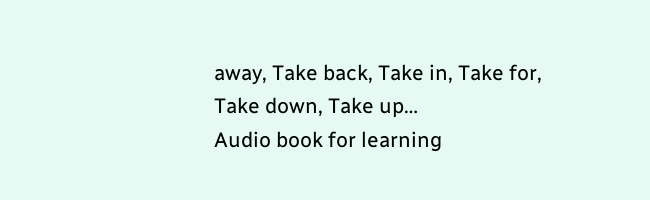away, Take back, Take in, Take for, Take down, Take up…
Audio book for learning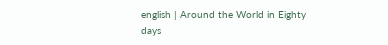english | Around the World in Eighty days